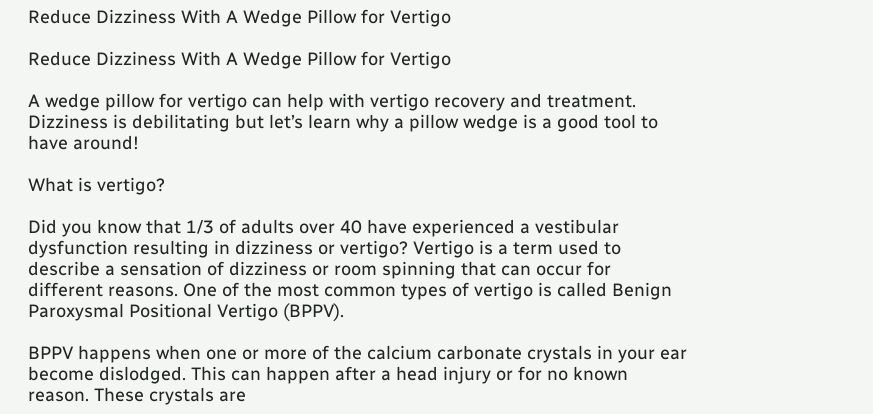Reduce Dizziness With A Wedge Pillow for Vertigo

Reduce Dizziness With A Wedge Pillow for Vertigo

A wedge pillow for vertigo can help with vertigo recovery and treatment. Dizziness is debilitating but let’s learn why a pillow wedge is a good tool to have around!

What is vertigo?

Did you know that 1/3 of adults over 40 have experienced a vestibular dysfunction resulting in dizziness or vertigo? Vertigo is a term used to describe a sensation of dizziness or room spinning that can occur for different reasons. One of the most common types of vertigo is called Benign Paroxysmal Positional Vertigo (BPPV).

BPPV happens when one or more of the calcium carbonate crystals in your ear become dislodged. This can happen after a head injury or for no known reason. These crystals are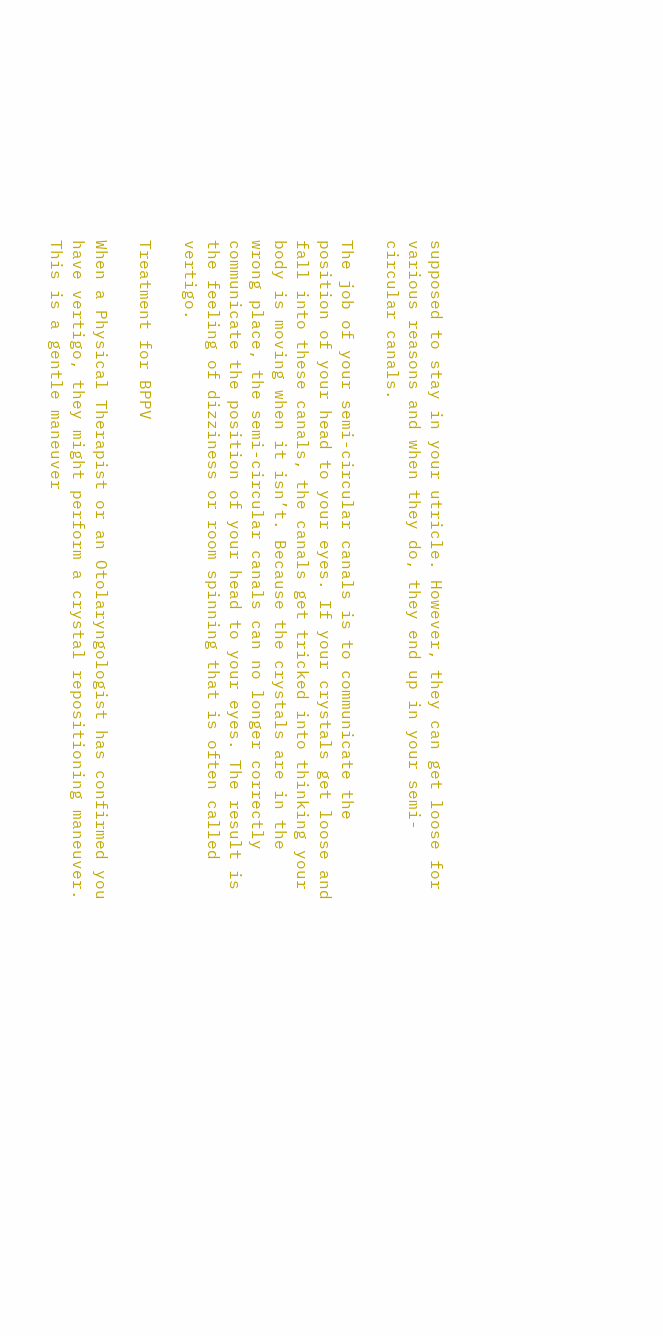supposed to stay in your utricle. However, they can get loose for various reasons and when they do, they end up in your semi-circular canals.

The job of your semi-circular canals is to communicate the position of your head to your eyes. If your crystals get loose and fall into these canals, the canals get tricked into thinking your body is moving when it isn’t. Because the crystals are in the wrong place, the semi-circular canals can no longer correctly communicate the position of your head to your eyes. The result is the feeling of dizziness or room spinning that is often called vertigo.

Treatment for BPPV

When a Physical Therapist or an Otolaryngologist has confirmed you have vertigo, they might perform a crystal repositioning maneuver. This is a gentle maneuver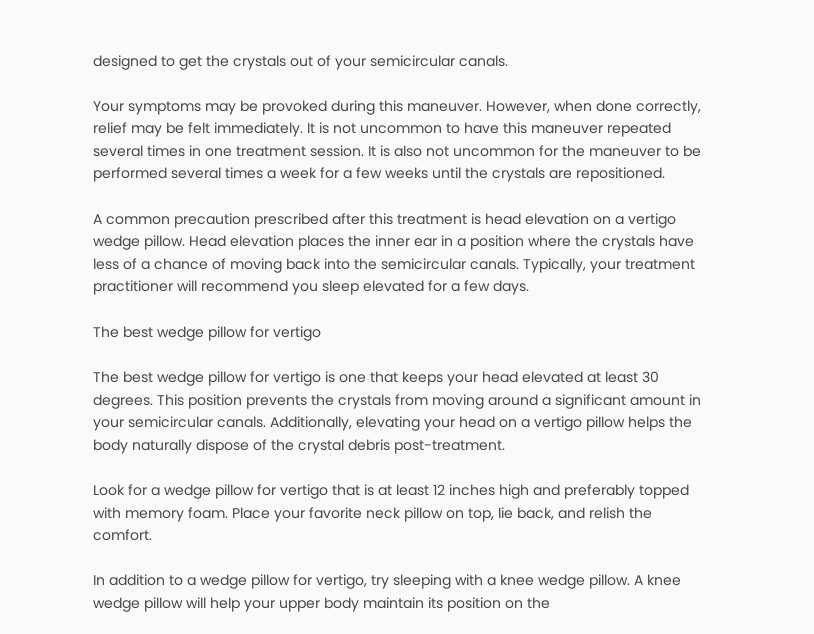designed to get the crystals out of your semicircular canals.

Your symptoms may be provoked during this maneuver. However, when done correctly, relief may be felt immediately. It is not uncommon to have this maneuver repeated several times in one treatment session. It is also not uncommon for the maneuver to be performed several times a week for a few weeks until the crystals are repositioned.

A common precaution prescribed after this treatment is head elevation on a vertigo wedge pillow. Head elevation places the inner ear in a position where the crystals have less of a chance of moving back into the semicircular canals. Typically, your treatment practitioner will recommend you sleep elevated for a few days.

The best wedge pillow for vertigo

The best wedge pillow for vertigo is one that keeps your head elevated at least 30 degrees. This position prevents the crystals from moving around a significant amount in your semicircular canals. Additionally, elevating your head on a vertigo pillow helps the body naturally dispose of the crystal debris post-treatment.

Look for a wedge pillow for vertigo that is at least 12 inches high and preferably topped with memory foam. Place your favorite neck pillow on top, lie back, and relish the comfort.

In addition to a wedge pillow for vertigo, try sleeping with a knee wedge pillow. A knee wedge pillow will help your upper body maintain its position on the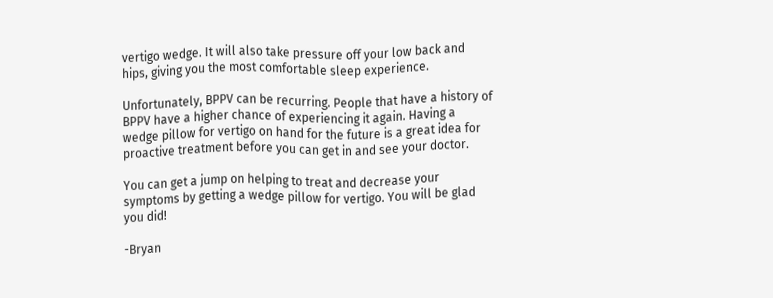vertigo wedge. It will also take pressure off your low back and hips, giving you the most comfortable sleep experience.

Unfortunately, BPPV can be recurring. People that have a history of BPPV have a higher chance of experiencing it again. Having a wedge pillow for vertigo on hand for the future is a great idea for proactive treatment before you can get in and see your doctor.

You can get a jump on helping to treat and decrease your symptoms by getting a wedge pillow for vertigo. You will be glad you did!

-Bryan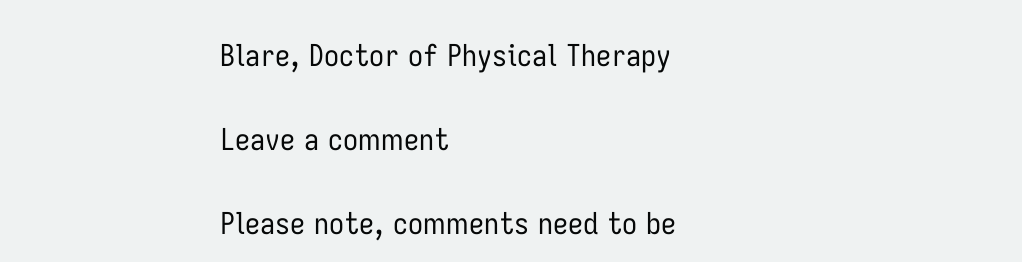Blare, Doctor of Physical Therapy

Leave a comment

Please note, comments need to be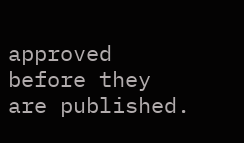approved before they are published.